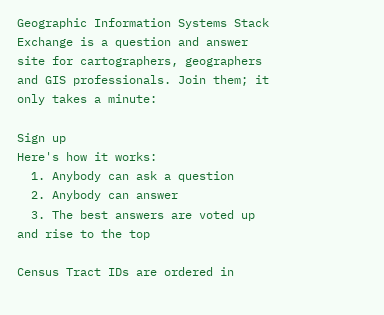Geographic Information Systems Stack Exchange is a question and answer site for cartographers, geographers and GIS professionals. Join them; it only takes a minute:

Sign up
Here's how it works:
  1. Anybody can ask a question
  2. Anybody can answer
  3. The best answers are voted up and rise to the top

Census Tract IDs are ordered in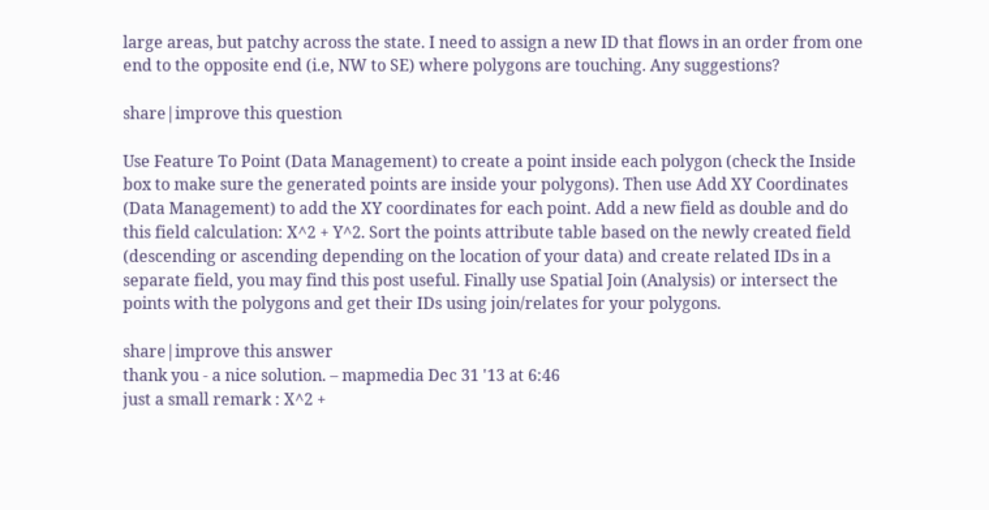large areas, but patchy across the state. I need to assign a new ID that flows in an order from one end to the opposite end (i.e, NW to SE) where polygons are touching. Any suggestions?

share|improve this question

Use Feature To Point (Data Management) to create a point inside each polygon (check the Inside box to make sure the generated points are inside your polygons). Then use Add XY Coordinates (Data Management) to add the XY coordinates for each point. Add a new field as double and do this field calculation: X^2 + Y^2. Sort the points attribute table based on the newly created field (descending or ascending depending on the location of your data) and create related IDs in a separate field, you may find this post useful. Finally use Spatial Join (Analysis) or intersect the points with the polygons and get their IDs using join/relates for your polygons.

share|improve this answer
thank you - a nice solution. – mapmedia Dec 31 '13 at 6:46
just a small remark : X^2 +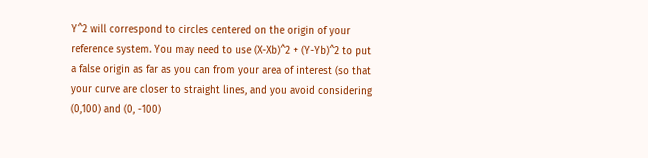Y^2 will correspond to circles centered on the origin of your reference system. You may need to use (X-Xb)^2 + (Y-Yb)^2 to put a false origin as far as you can from your area of interest (so that your curve are closer to straight lines, and you avoid considering (0,100) and (0, -100)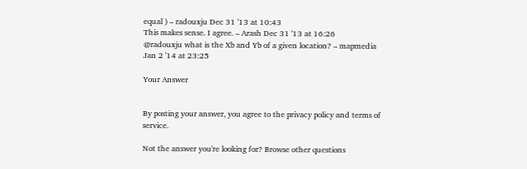equal ) – radouxju Dec 31 '13 at 10:43
This makes sense. I agree. – Arash Dec 31 '13 at 16:26
@radouxju what is the Xb and Yb of a given location? – mapmedia Jan 2 '14 at 23:25

Your Answer


By posting your answer, you agree to the privacy policy and terms of service.

Not the answer you're looking for? Browse other questions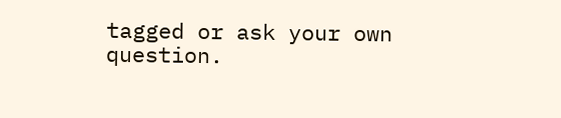tagged or ask your own question.